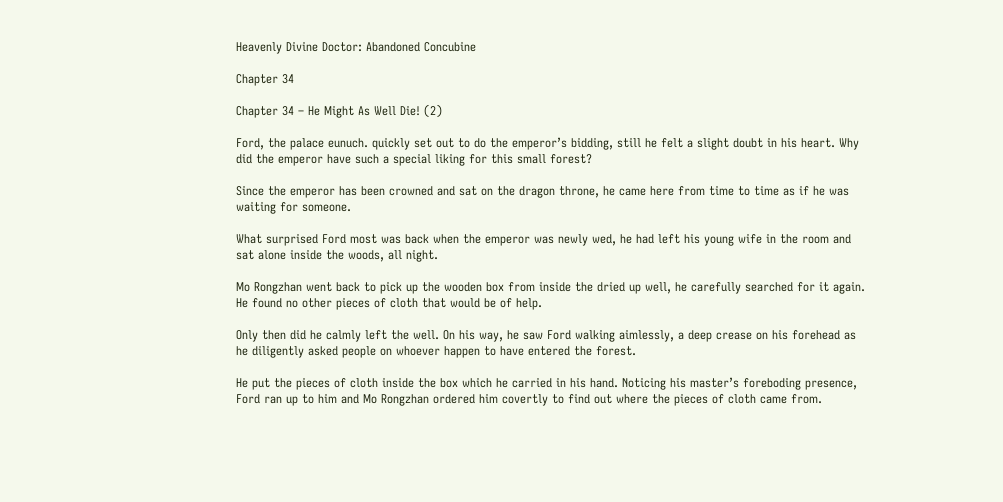Heavenly Divine Doctor: Abandoned Concubine

Chapter 34

Chapter 34 – He Might As Well Die! (2)

Ford, the palace eunuch. quickly set out to do the emperor’s bidding, still he felt a slight doubt in his heart. Why did the emperor have such a special liking for this small forest?

Since the emperor has been crowned and sat on the dragon throne, he came here from time to time as if he was waiting for someone.

What surprised Ford most was back when the emperor was newly wed, he had left his young wife in the room and sat alone inside the woods, all night.

Mo Rongzhan went back to pick up the wooden box from inside the dried up well, he carefully searched for it again. He found no other pieces of cloth that would be of help.

Only then did he calmly left the well. On his way, he saw Ford walking aimlessly, a deep crease on his forehead as he diligently asked people on whoever happen to have entered the forest.

He put the pieces of cloth inside the box which he carried in his hand. Noticing his master’s foreboding presence, Ford ran up to him and Mo Rongzhan ordered him covertly to find out where the pieces of cloth came from.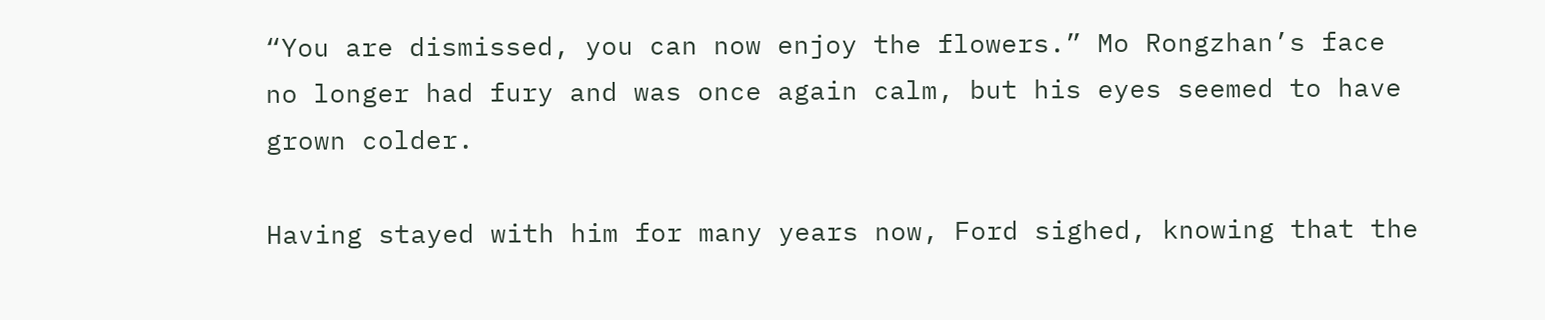“You are dismissed, you can now enjoy the flowers.” Mo Rongzhan’s face no longer had fury and was once again calm, but his eyes seemed to have grown colder.

Having stayed with him for many years now, Ford sighed, knowing that the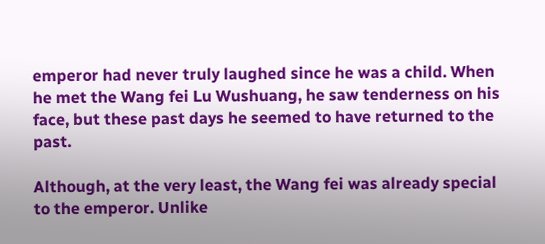emperor had never truly laughed since he was a child. When he met the Wang fei Lu Wushuang, he saw tenderness on his face, but these past days he seemed to have returned to the past.

Although, at the very least, the Wang fei was already special to the emperor. Unlike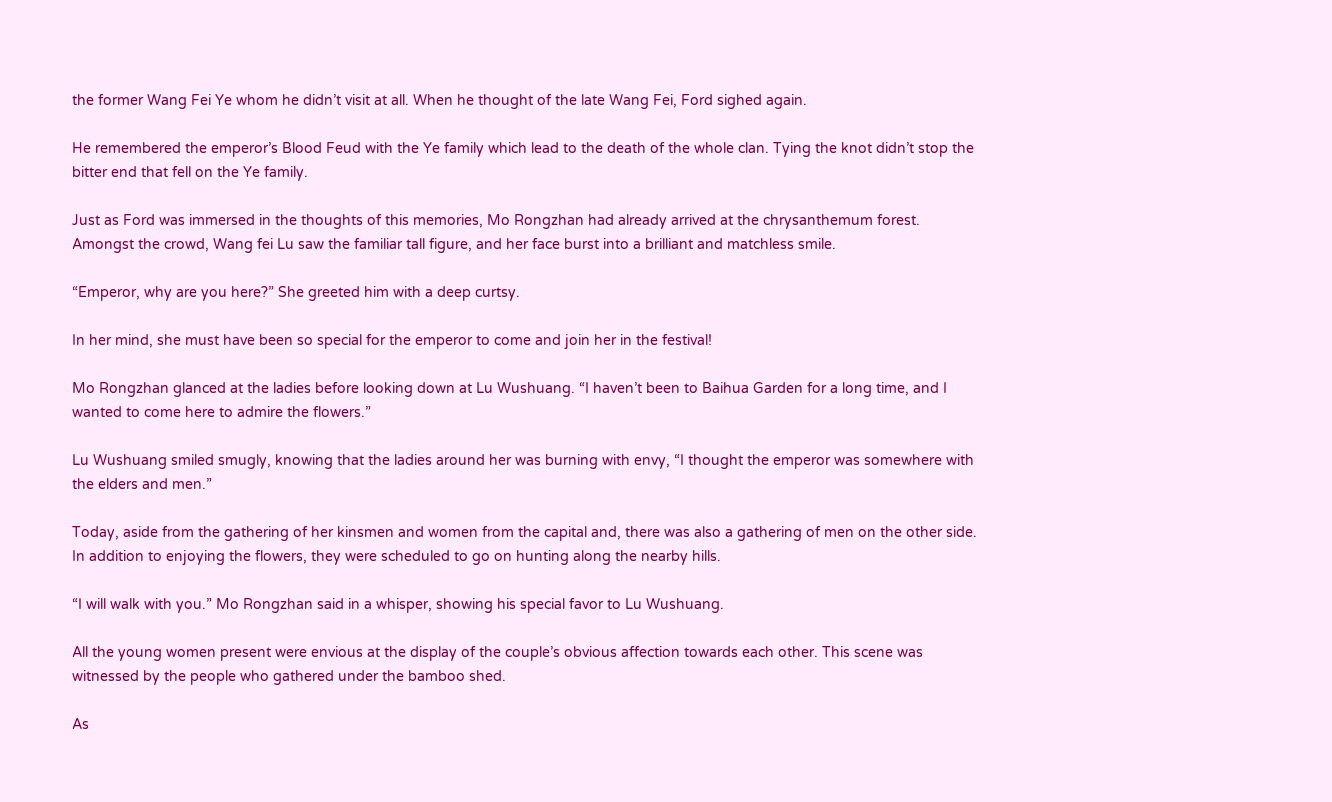the former Wang Fei Ye whom he didn’t visit at all. When he thought of the late Wang Fei, Ford sighed again.

He remembered the emperor’s Blood Feud with the Ye family which lead to the death of the whole clan. Tying the knot didn’t stop the bitter end that fell on the Ye family.

Just as Ford was immersed in the thoughts of this memories, Mo Rongzhan had already arrived at the chrysanthemum forest. Amongst the crowd, Wang fei Lu saw the familiar tall figure, and her face burst into a brilliant and matchless smile.

“Emperor, why are you here?” She greeted him with a deep curtsy.

In her mind, she must have been so special for the emperor to come and join her in the festival!

Mo Rongzhan glanced at the ladies before looking down at Lu Wushuang. “I haven’t been to Baihua Garden for a long time, and I wanted to come here to admire the flowers.”

Lu Wushuang smiled smugly, knowing that the ladies around her was burning with envy, “I thought the emperor was somewhere with the elders and men.”

Today, aside from the gathering of her kinsmen and women from the capital and, there was also a gathering of men on the other side. In addition to enjoying the flowers, they were scheduled to go on hunting along the nearby hills.

“I will walk with you.” Mo Rongzhan said in a whisper, showing his special favor to Lu Wushuang.

All the young women present were envious at the display of the couple’s obvious affection towards each other. This scene was witnessed by the people who gathered under the bamboo shed.

As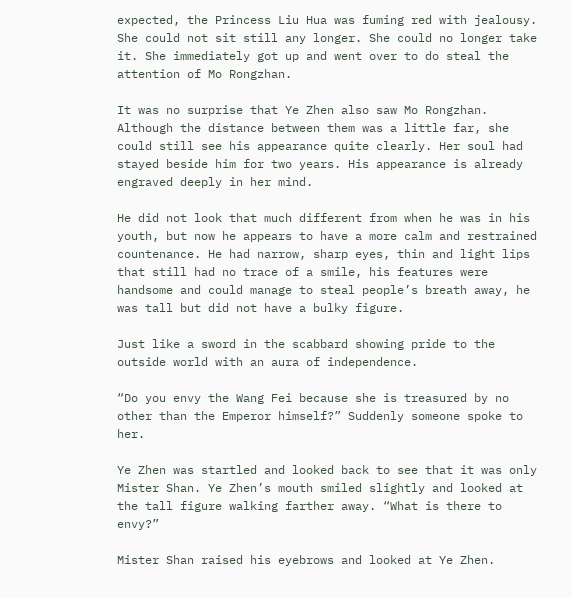expected, the Princess Liu Hua was fuming red with jealousy. She could not sit still any longer. She could no longer take it. She immediately got up and went over to do steal the attention of Mo Rongzhan.

It was no surprise that Ye Zhen also saw Mo Rongzhan. Although the distance between them was a little far, she could still see his appearance quite clearly. Her soul had stayed beside him for two years. His appearance is already engraved deeply in her mind.

He did not look that much different from when he was in his youth, but now he appears to have a more calm and restrained countenance. He had narrow, sharp eyes, thin and light lips that still had no trace of a smile, his features were handsome and could manage to steal people’s breath away, he was tall but did not have a bulky figure.

Just like a sword in the scabbard showing pride to the outside world with an aura of independence.

“Do you envy the Wang Fei because she is treasured by no other than the Emperor himself?” Suddenly someone spoke to her.

Ye Zhen was startled and looked back to see that it was only Mister Shan. Ye Zhen’s mouth smiled slightly and looked at the tall figure walking farther away. “What is there to envy?”

Mister Shan raised his eyebrows and looked at Ye Zhen.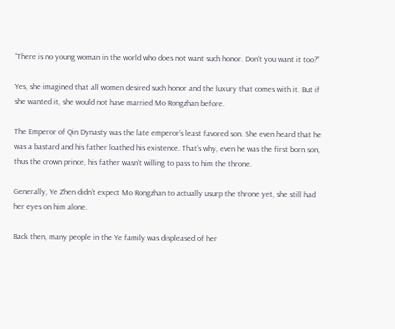“There is no young woman in the world who does not want such honor. Don’t you want it too?”

Yes, she imagined that all women desired such honor and the luxury that comes with it. But if she wanted it, she would not have married Mo Rongzhan before.

The Emperor of Qin Dynasty was the late emperor’s least favored son. She even heard that he was a bastard and his father loathed his existence. That’s why, even he was the first born son, thus the crown prince, his father wasn’t willing to pass to him the throne.

Generally, Ye Zhen didn’t expect Mo Rongzhan to actually usurp the throne yet, she still had her eyes on him alone.

Back then, many people in the Ye family was displeased of her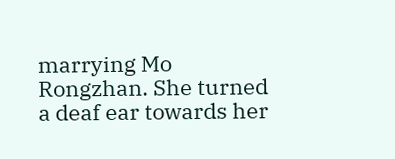marrying Mo Rongzhan. She turned a deaf ear towards her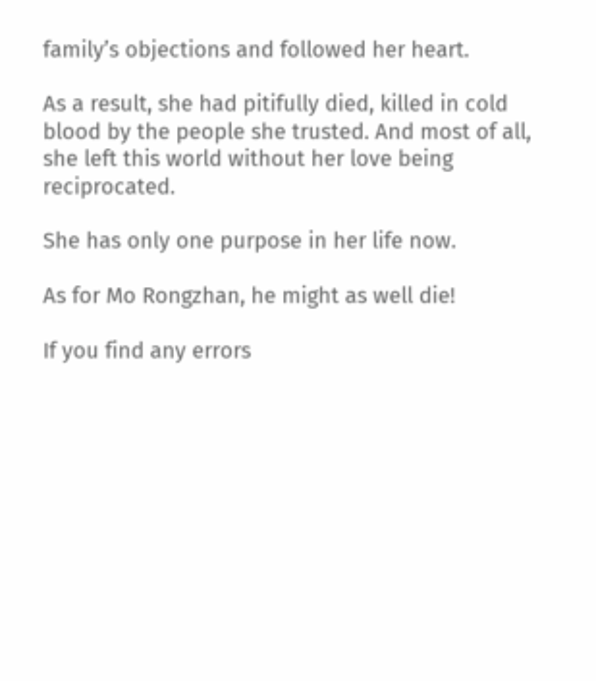family’s objections and followed her heart.

As a result, she had pitifully died, killed in cold blood by the people she trusted. And most of all, she left this world without her love being reciprocated.

She has only one purpose in her life now.

As for Mo Rongzhan, he might as well die!

If you find any errors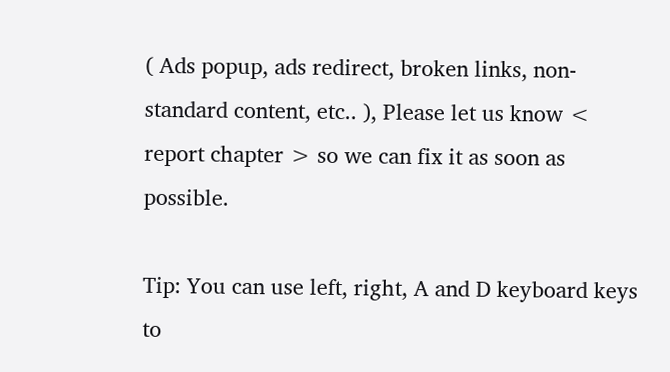( Ads popup, ads redirect, broken links, non-standard content, etc.. ), Please let us know < report chapter > so we can fix it as soon as possible.

Tip: You can use left, right, A and D keyboard keys to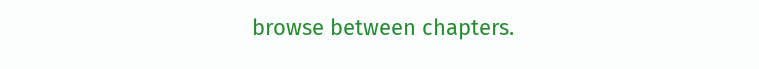browse between chapters.